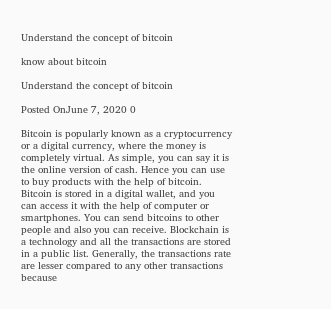Understand the concept of bitcoin

know about bitcoin

Understand the concept of bitcoin

Posted OnJune 7, 2020 0

Bitcoin is popularly known as a cryptocurrency or a digital currency, where the money is completely virtual. As simple, you can say it is the online version of cash. Hence you can use to buy products with the help of bitcoin. Bitcoin is stored in a digital wallet, and you can access it with the help of computer or smartphones. You can send bitcoins to other people and also you can receive. Blockchain is a technology and all the transactions are stored in a public list. Generally, the transactions rate are lesser compared to any other transactions because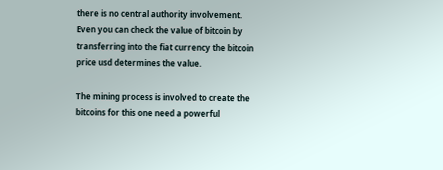there is no central authority involvement. Even you can check the value of bitcoin by transferring into the fiat currency the bitcoin price usd determines the value.

The mining process is involved to create the bitcoins for this one need a powerful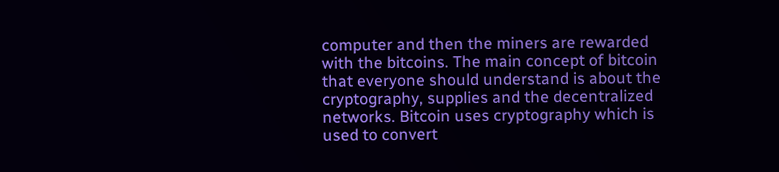computer and then the miners are rewarded with the bitcoins. The main concept of bitcoin that everyone should understand is about the cryptography, supplies and the decentralized networks. Bitcoin uses cryptography which is used to convert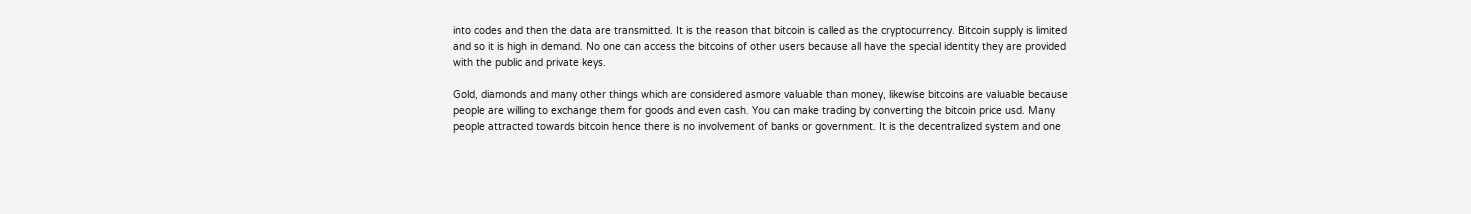into codes and then the data are transmitted. It is the reason that bitcoin is called as the cryptocurrency. Bitcoin supply is limited and so it is high in demand. No one can access the bitcoins of other users because all have the special identity they are provided with the public and private keys.

Gold, diamonds and many other things which are considered asmore valuable than money, likewise bitcoins are valuable because people are willing to exchange them for goods and even cash. You can make trading by converting the bitcoin price usd. Many people attracted towards bitcoin hence there is no involvement of banks or government. It is the decentralized system and one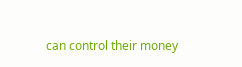can control their money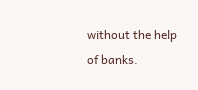without the help of banks.